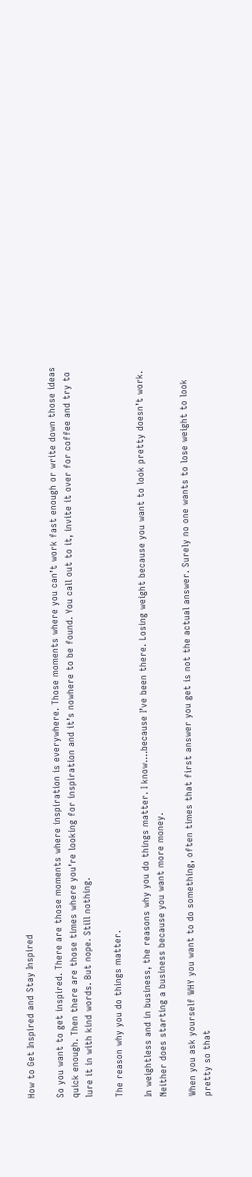How to Get Inspired and Stay Inspired

So you want to get inspired. There are those moments where inspiration is everywhere. Those moments where you can’t work fast enough or write down those ideas quick enough. Then there are those times where you’re looking for inspiration and it’s nowhere to be found. You call out to it, invite it over for coffee and try to lure it in with kind words. But nope. Still nothing.

The reason why you do things matter.

In weightless and in business, the reasons why you do things matter. I know….because I’ve been there. Losing weight because you want to look pretty doesn’t work. Neither does starting a business because you want more money.

When you ask yourself WHY you want to do something, often times that first answer you get is not the actual answer. Surely no one wants to lose weight to look pretty so that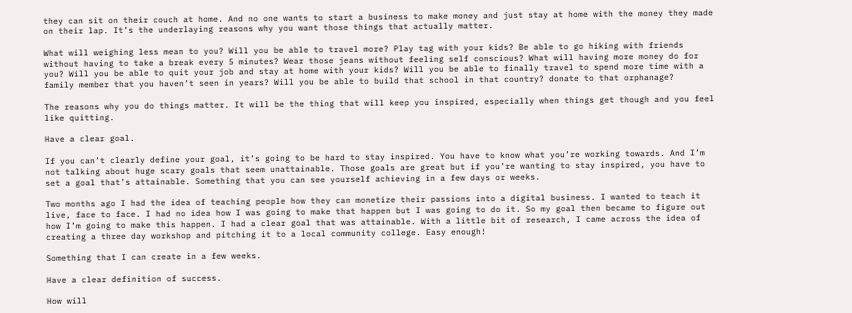they can sit on their couch at home. And no one wants to start a business to make money and just stay at home with the money they made on their lap. It’s the underlaying reasons why you want those things that actually matter.

What will weighing less mean to you? Will you be able to travel more? Play tag with your kids? Be able to go hiking with friends without having to take a break every 5 minutes? Wear those jeans without feeling self conscious? What will having more money do for you? Will you be able to quit your job and stay at home with your kids? Will you be able to finally travel to spend more time with a family member that you haven’t seen in years? Will you be able to build that school in that country? donate to that orphanage?

The reasons why you do things matter. It will be the thing that will keep you inspired, especially when things get though and you feel like quitting.

Have a clear goal.

If you can’t clearly define your goal, it’s going to be hard to stay inspired. You have to know what you’re working towards. And I’m not talking about huge scary goals that seem unattainable. Those goals are great but if you’re wanting to stay inspired, you have to set a goal that’s attainable. Something that you can see yourself achieving in a few days or weeks.

Two months ago I had the idea of teaching people how they can monetize their passions into a digital business. I wanted to teach it live, face to face. I had no idea how I was going to make that happen but I was going to do it. So my goal then became to figure out how I’m going to make this happen. I had a clear goal that was attainable. With a little bit of research, I came across the idea of creating a three day workshop and pitching it to a local community college. Easy enough!

Something that I can create in a few weeks.

Have a clear definition of success.

How will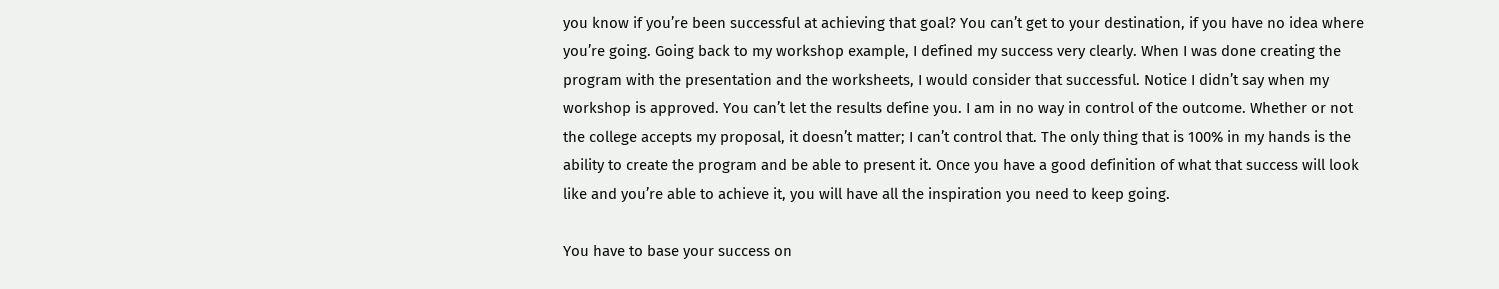you know if you’re been successful at achieving that goal? You can’t get to your destination, if you have no idea where you’re going. Going back to my workshop example, I defined my success very clearly. When I was done creating the program with the presentation and the worksheets, I would consider that successful. Notice I didn’t say when my workshop is approved. You can’t let the results define you. I am in no way in control of the outcome. Whether or not the college accepts my proposal, it doesn’t matter; I can’t control that. The only thing that is 100% in my hands is the ability to create the program and be able to present it. Once you have a good definition of what that success will look like and you’re able to achieve it, you will have all the inspiration you need to keep going.

You have to base your success on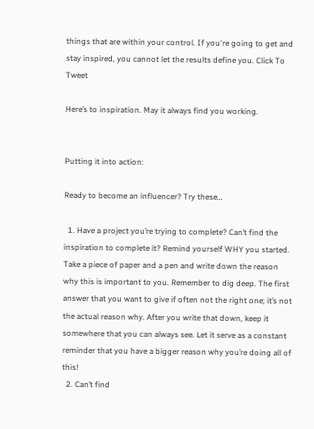things that are within your control. If you're going to get and stay inspired, you cannot let the results define you. Click To Tweet

Here’s to inspiration. May it always find you working.


Putting it into action:

Ready to become an influencer? Try these…

  1. Have a project you’re trying to complete? Can’t find the inspiration to complete it? Remind yourself WHY you started. Take a piece of paper and a pen and write down the reason why this is important to you. Remember to dig deep. The first answer that you want to give if often not the right one; it’s not the actual reason why. After you write that down, keep it somewhere that you can always see. Let it serve as a constant reminder that you have a bigger reason why you’re doing all of this!
  2. Can’t find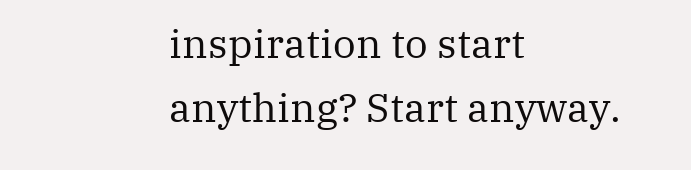inspiration to start anything? Start anyway.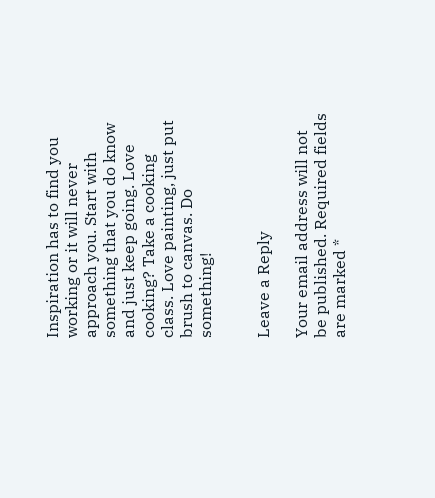Inspiration has to find you working or it will never approach you. Start with something that you do know and just keep going. Love cooking? Take a cooking class. Love painting, just put brush to canvas. Do something!


Leave a Reply

Your email address will not be published. Required fields are marked *